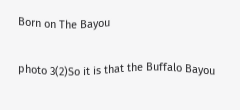Born on The Bayou

photo 3(2)So it is that the Buffalo Bayou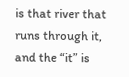is that river that runs through it, and the “it” is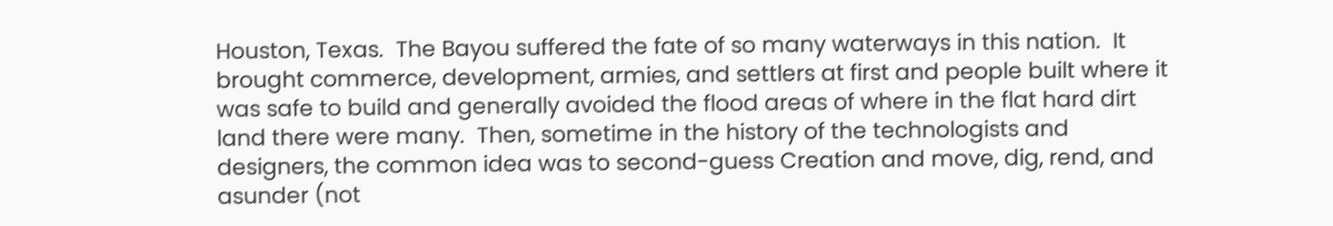Houston, Texas.  The Bayou suffered the fate of so many waterways in this nation.  It brought commerce, development, armies, and settlers at first and people built where it was safe to build and generally avoided the flood areas of where in the flat hard dirt land there were many.  Then, sometime in the history of the technologists and designers, the common idea was to second-guess Creation and move, dig, rend, and asunder (not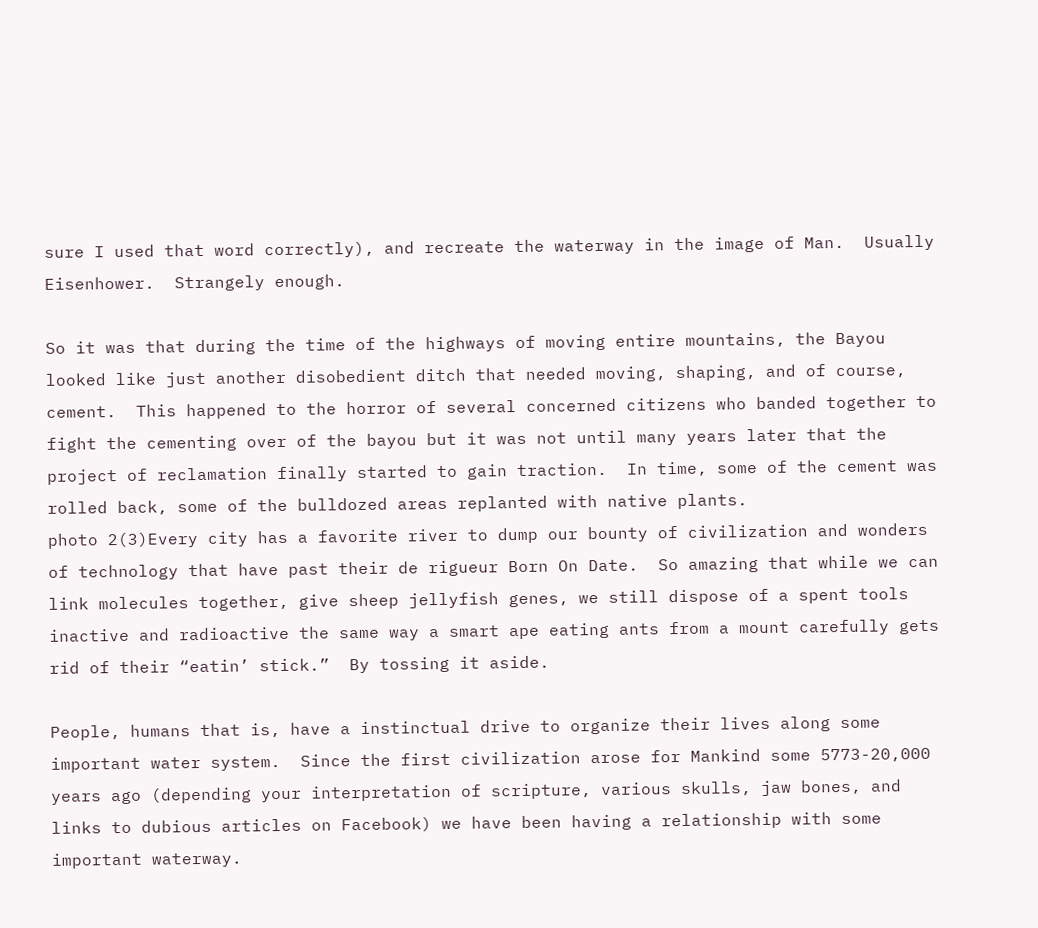sure I used that word correctly), and recreate the waterway in the image of Man.  Usually Eisenhower.  Strangely enough.

So it was that during the time of the highways of moving entire mountains, the Bayou looked like just another disobedient ditch that needed moving, shaping, and of course, cement.  This happened to the horror of several concerned citizens who banded together to fight the cementing over of the bayou but it was not until many years later that the project of reclamation finally started to gain traction.  In time, some of the cement was rolled back, some of the bulldozed areas replanted with native plants.
photo 2(3)Every city has a favorite river to dump our bounty of civilization and wonders of technology that have past their de rigueur Born On Date.  So amazing that while we can link molecules together, give sheep jellyfish genes, we still dispose of a spent tools inactive and radioactive the same way a smart ape eating ants from a mount carefully gets rid of their “eatin’ stick.”  By tossing it aside.

People, humans that is, have a instinctual drive to organize their lives along some important water system.  Since the first civilization arose for Mankind some 5773-20,000 years ago (depending your interpretation of scripture, various skulls, jaw bones, and links to dubious articles on Facebook) we have been having a relationship with some important waterway.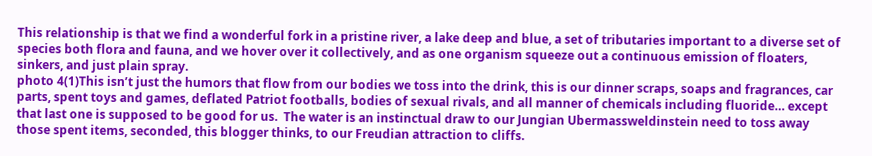This relationship is that we find a wonderful fork in a pristine river, a lake deep and blue, a set of tributaries important to a diverse set of species both flora and fauna, and we hover over it collectively, and as one organism squeeze out a continuous emission of floaters, sinkers, and just plain spray.
photo 4(1)This isn’t just the humors that flow from our bodies we toss into the drink, this is our dinner scraps, soaps and fragrances, car parts, spent toys and games, deflated Patriot footballs, bodies of sexual rivals, and all manner of chemicals including fluoride… except that last one is supposed to be good for us.  The water is an instinctual draw to our Jungian Ubermassweldinstein need to toss away those spent items, seconded, this blogger thinks, to our Freudian attraction to cliffs.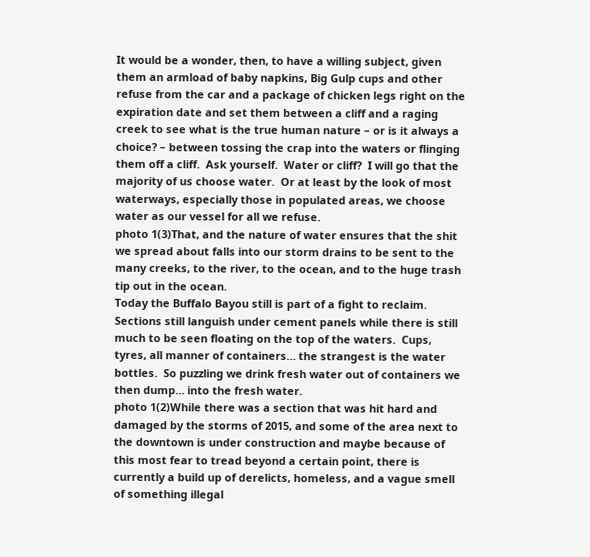It would be a wonder, then, to have a willing subject, given them an armload of baby napkins, Big Gulp cups and other refuse from the car and a package of chicken legs right on the expiration date and set them between a cliff and a raging creek to see what is the true human nature – or is it always a choice? – between tossing the crap into the waters or flinging them off a cliff.  Ask yourself.  Water or cliff?  I will go that the majority of us choose water.  Or at least by the look of most waterways, especially those in populated areas, we choose water as our vessel for all we refuse.
photo 1(3)That, and the nature of water ensures that the shit we spread about falls into our storm drains to be sent to the many creeks, to the river, to the ocean, and to the huge trash tip out in the ocean.
Today the Buffalo Bayou still is part of a fight to reclaim.  Sections still languish under cement panels while there is still much to be seen floating on the top of the waters.  Cups, tyres, all manner of containers… the strangest is the water bottles.  So puzzling we drink fresh water out of containers we then dump… into the fresh water.
photo 1(2)While there was a section that was hit hard and damaged by the storms of 2015, and some of the area next to the downtown is under construction and maybe because of this most fear to tread beyond a certain point, there is currently a build up of derelicts, homeless, and a vague smell of something illegal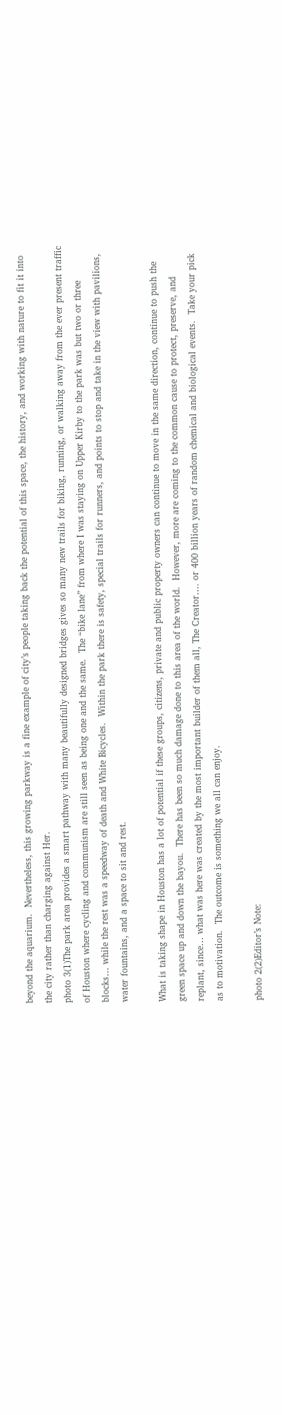beyond the aquarium.  Nevertheless, this growing parkway is a fine example of city’s people taking back the potential of this space, the history, and working with nature to fit it into the city rather than charging against Her.
photo 3(1)The park area provides a smart pathway with many beautifully designed bridges gives so many new trails for biking, running, or walking away from the ever present traffic of Houston where cycling and communism are still seen as being one and the same.  The “bike lane” from where I was staying on Upper Kirby to the park was but two or three blocks… while the rest was a speedway of death and White Bicycles.  Within the park there is safety, special trails for runners, and points to stop and take in the view with pavilions, water fountains, and a space to sit and rest.

What is taking shape in Houston has a lot of potential if these groups, citizens, private and public property owners can continue to move in the same direction, continue to push the green space up and down the bayou.  There has been so much damage done to this area of the world.  However, more are coming to the common cause to protect, preserve, and replant, since… what was here was created by the most important builder of them all, The Creator…. or 400 billion years of random chemical and biological events.  Take your pick as to motivation.  The outcome is something we all can enjoy.

photo 2(2)Editor’s Note: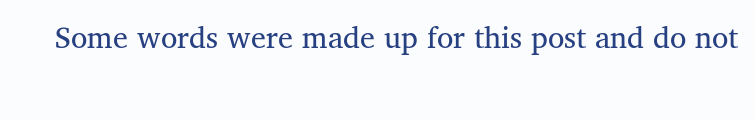Some words were made up for this post and do not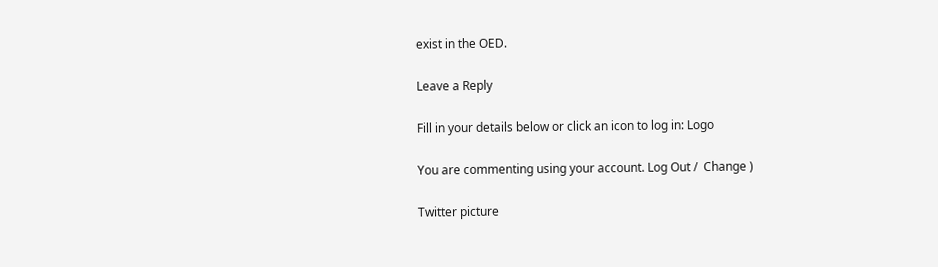exist in the OED.

Leave a Reply

Fill in your details below or click an icon to log in: Logo

You are commenting using your account. Log Out /  Change )

Twitter picture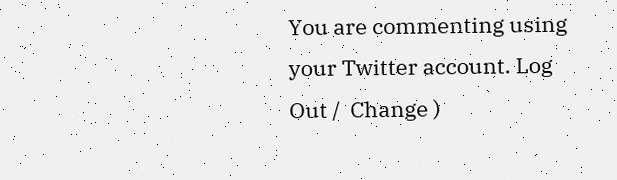You are commenting using your Twitter account. Log Out /  Change )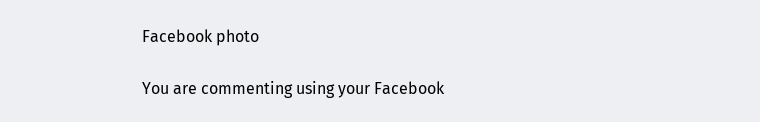Facebook photo

You are commenting using your Facebook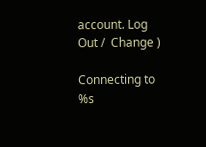account. Log Out /  Change )

Connecting to %s